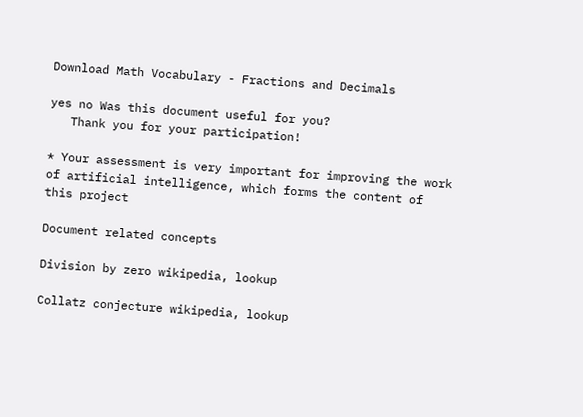Download Math Vocabulary - Fractions and Decimals

yes no Was this document useful for you?
   Thank you for your participation!

* Your assessment is very important for improving the work of artificial intelligence, which forms the content of this project

Document related concepts

Division by zero wikipedia, lookup

Collatz conjecture wikipedia, lookup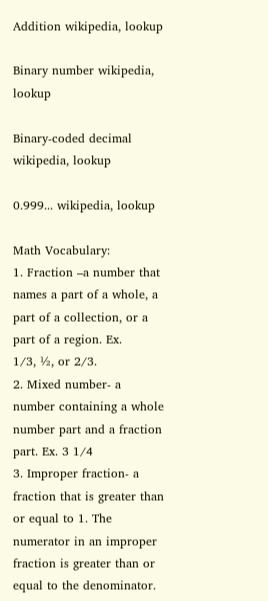Addition wikipedia, lookup

Binary number wikipedia, lookup

Binary-coded decimal wikipedia, lookup

0.999... wikipedia, lookup

Math Vocabulary:
1. Fraction –a number that names a part of a whole, a part of a collection, or a part of a region. Ex.
1/3, ½, or 2/3.
2. Mixed number- a number containing a whole number part and a fraction part. Ex. 3 1/4
3. Improper fraction- a fraction that is greater than or equal to 1. The numerator in an improper
fraction is greater than or equal to the denominator.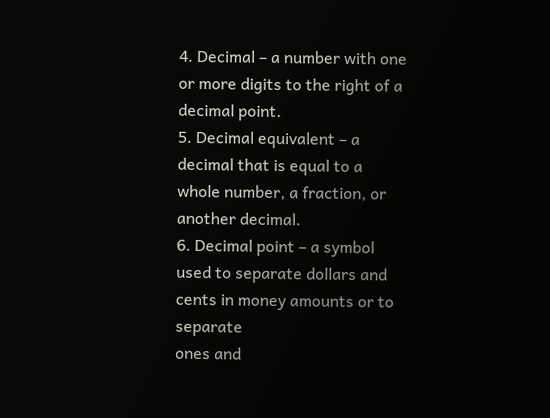4. Decimal – a number with one or more digits to the right of a decimal point.
5. Decimal equivalent – a decimal that is equal to a whole number, a fraction, or another decimal.
6. Decimal point – a symbol used to separate dollars and cents in money amounts or to separate
ones and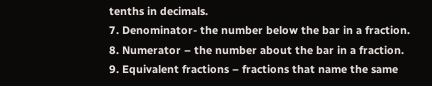tenths in decimals.
7. Denominator- the number below the bar in a fraction.
8. Numerator – the number about the bar in a fraction.
9. Equivalent fractions – fractions that name the same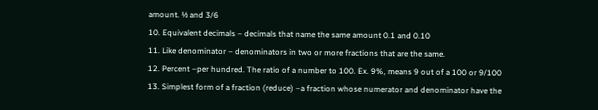amount. ½ and 3/6
10. Equivalent decimals – decimals that name the same amount 0.1 and 0.10
11. Like denominator – denominators in two or more fractions that are the same.
12. Percent –per hundred. The ratio of a number to 100. Ex. 9%, means 9 out of a 100 or 9/100
13. Simplest form of a fraction (reduce) –a fraction whose numerator and denominator have the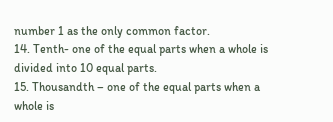number 1 as the only common factor.
14. Tenth- one of the equal parts when a whole is divided into 10 equal parts.
15. Thousandth – one of the equal parts when a whole is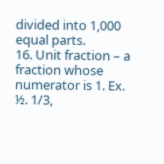divided into 1,000 equal parts.
16. Unit fraction – a fraction whose numerator is 1. Ex. ½. 1/3,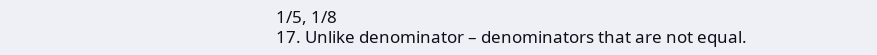1/5, 1/8
17. Unlike denominator – denominators that are not equal.